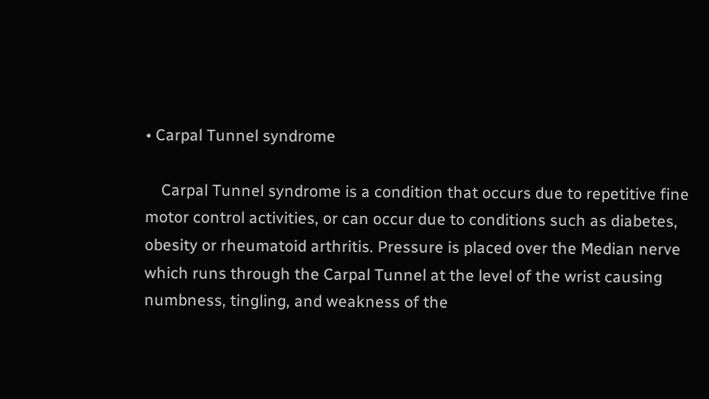• Carpal Tunnel syndrome

    Carpal Tunnel syndrome is a condition that occurs due to repetitive fine motor control activities, or can occur due to conditions such as diabetes, obesity or rheumatoid arthritis. Pressure is placed over the Median nerve which runs through the Carpal Tunnel at the level of the wrist causing numbness, tingling, and weakness of the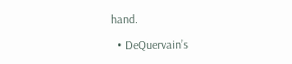hand.

  • DeQuervain’s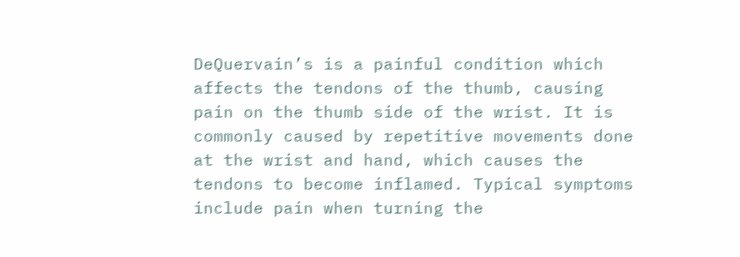DeQuervain’s is a painful condition which affects the tendons of the thumb, causing pain on the thumb side of the wrist. It is commonly caused by repetitive movements done at the wrist and hand, which causes the tendons to become inflamed. Typical symptoms include pain when turning the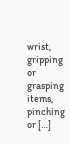wrist, gripping or grasping items, pinching or […]